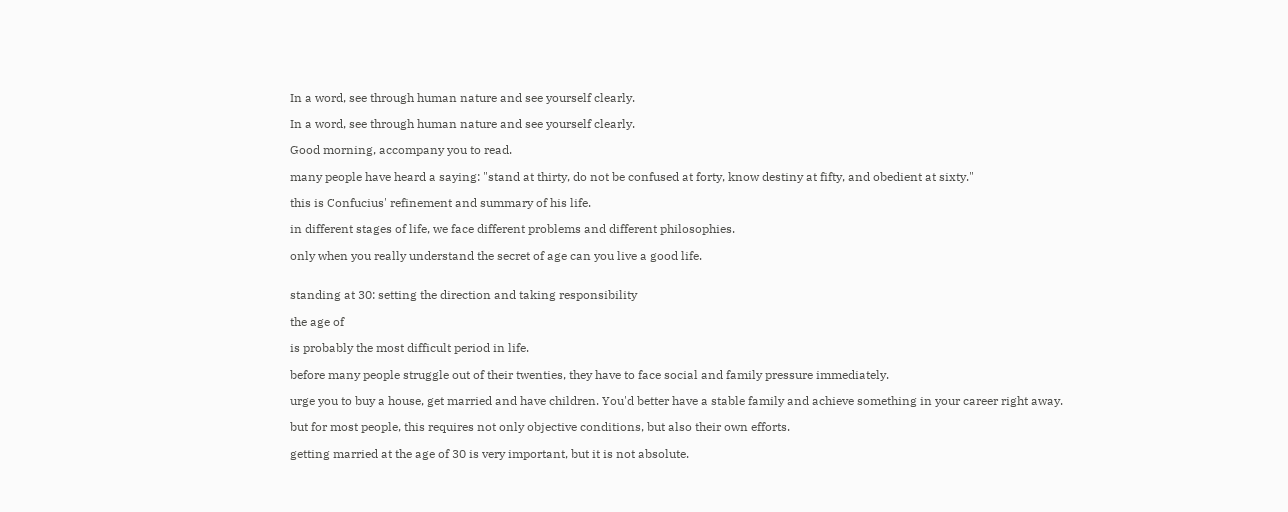In a word, see through human nature and see yourself clearly.

In a word, see through human nature and see yourself clearly.

Good morning, accompany you to read.

many people have heard a saying: "stand at thirty, do not be confused at forty, know destiny at fifty, and obedient at sixty."

this is Confucius' refinement and summary of his life.

in different stages of life, we face different problems and different philosophies.

only when you really understand the secret of age can you live a good life.


standing at 30: setting the direction and taking responsibility

the age of

is probably the most difficult period in life.

before many people struggle out of their twenties, they have to face social and family pressure immediately.

urge you to buy a house, get married and have children. You'd better have a stable family and achieve something in your career right away.

but for most people, this requires not only objective conditions, but also their own efforts.

getting married at the age of 30 is very important, but it is not absolute.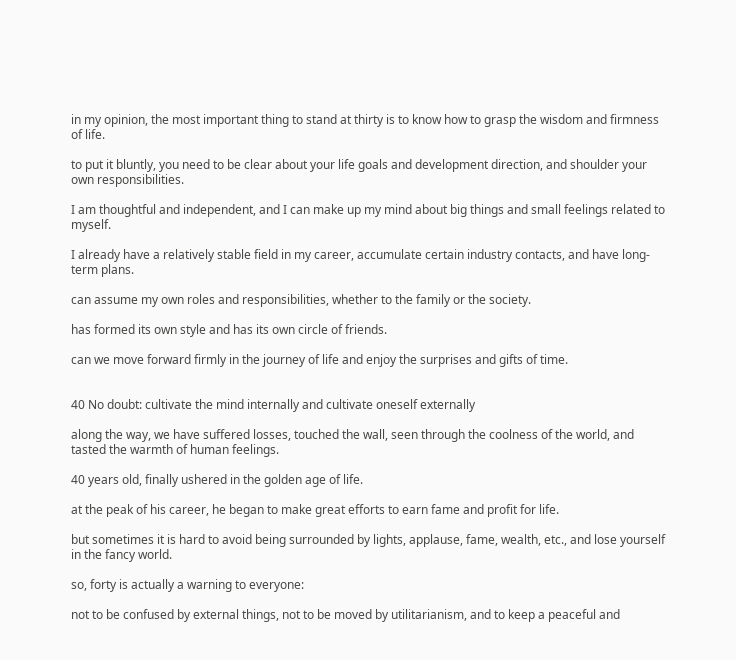in my opinion, the most important thing to stand at thirty is to know how to grasp the wisdom and firmness of life.

to put it bluntly, you need to be clear about your life goals and development direction, and shoulder your own responsibilities.

I am thoughtful and independent, and I can make up my mind about big things and small feelings related to myself.

I already have a relatively stable field in my career, accumulate certain industry contacts, and have long-term plans.

can assume my own roles and responsibilities, whether to the family or the society.

has formed its own style and has its own circle of friends.

can we move forward firmly in the journey of life and enjoy the surprises and gifts of time.


40 No doubt: cultivate the mind internally and cultivate oneself externally

along the way, we have suffered losses, touched the wall, seen through the coolness of the world, and tasted the warmth of human feelings.

40 years old, finally ushered in the golden age of life.

at the peak of his career, he began to make great efforts to earn fame and profit for life.

but sometimes it is hard to avoid being surrounded by lights, applause, fame, wealth, etc., and lose yourself in the fancy world.

so, forty is actually a warning to everyone:

not to be confused by external things, not to be moved by utilitarianism, and to keep a peaceful and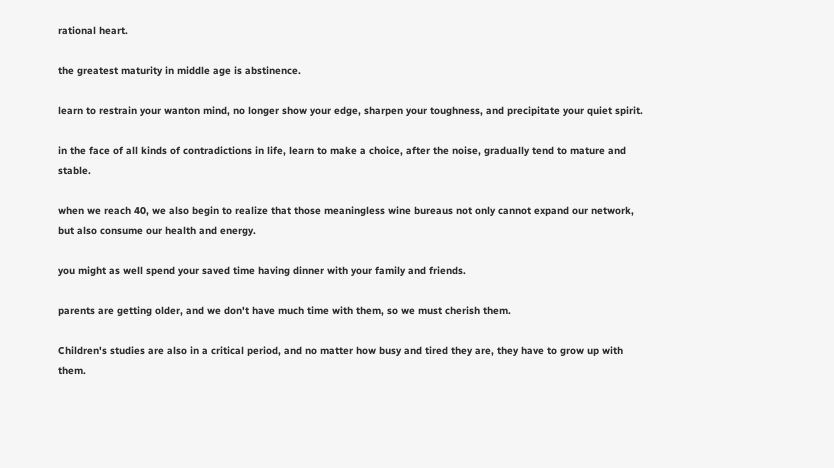rational heart.

the greatest maturity in middle age is abstinence.

learn to restrain your wanton mind, no longer show your edge, sharpen your toughness, and precipitate your quiet spirit.

in the face of all kinds of contradictions in life, learn to make a choice, after the noise, gradually tend to mature and stable.

when we reach 40, we also begin to realize that those meaningless wine bureaus not only cannot expand our network, but also consume our health and energy.

you might as well spend your saved time having dinner with your family and friends.

parents are getting older, and we don't have much time with them, so we must cherish them.

Children's studies are also in a critical period, and no matter how busy and tired they are, they have to grow up with them.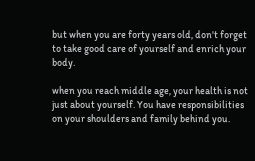but when you are forty years old, don't forget to take good care of yourself and enrich your body.

when you reach middle age, your health is not just about yourself. You have responsibilities on your shoulders and family behind you.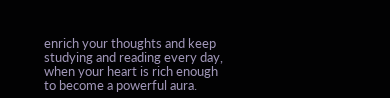enrich your thoughts and keep studying and reading every day, when your heart is rich enough to become a powerful aura.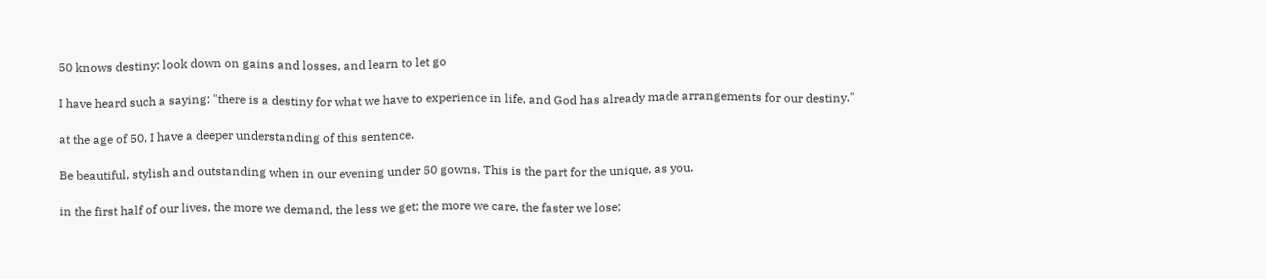50 knows destiny: look down on gains and losses, and learn to let go

I have heard such a saying: "there is a destiny for what we have to experience in life, and God has already made arrangements for our destiny."

at the age of 50, I have a deeper understanding of this sentence.

Be beautiful, stylish and outstanding when in our evening under 50 gowns. This is the part for the unique, as you.

in the first half of our lives, the more we demand, the less we get; the more we care, the faster we lose;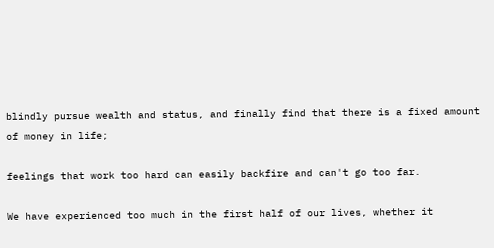blindly pursue wealth and status, and finally find that there is a fixed amount of money in life;

feelings that work too hard can easily backfire and can't go too far.

We have experienced too much in the first half of our lives, whether it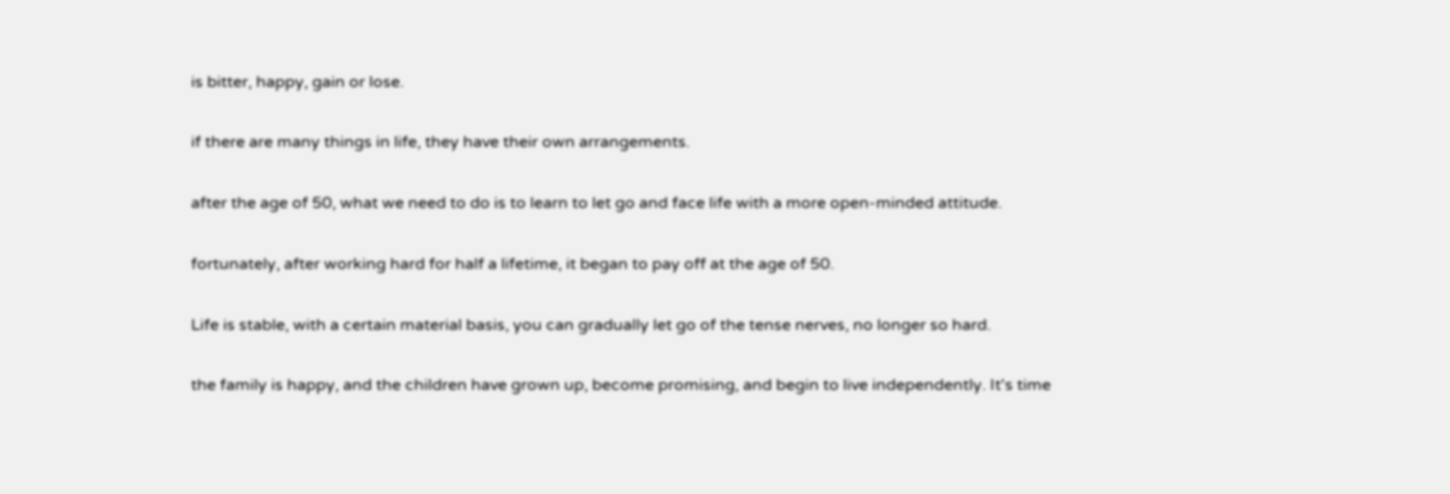is bitter, happy, gain or lose.

if there are many things in life, they have their own arrangements.

after the age of 50, what we need to do is to learn to let go and face life with a more open-minded attitude.

fortunately, after working hard for half a lifetime, it began to pay off at the age of 50.

Life is stable, with a certain material basis, you can gradually let go of the tense nerves, no longer so hard.

the family is happy, and the children have grown up, become promising, and begin to live independently. It's time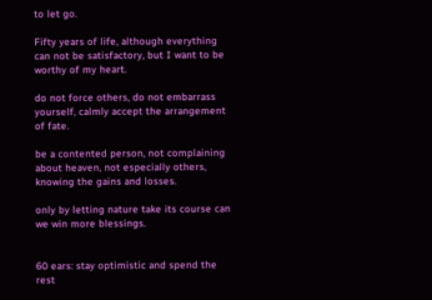to let go.

Fifty years of life, although everything can not be satisfactory, but I want to be worthy of my heart.

do not force others, do not embarrass yourself, calmly accept the arrangement of fate.

be a contented person, not complaining about heaven, not especially others, knowing the gains and losses.

only by letting nature take its course can we win more blessings.


60 ears: stay optimistic and spend the rest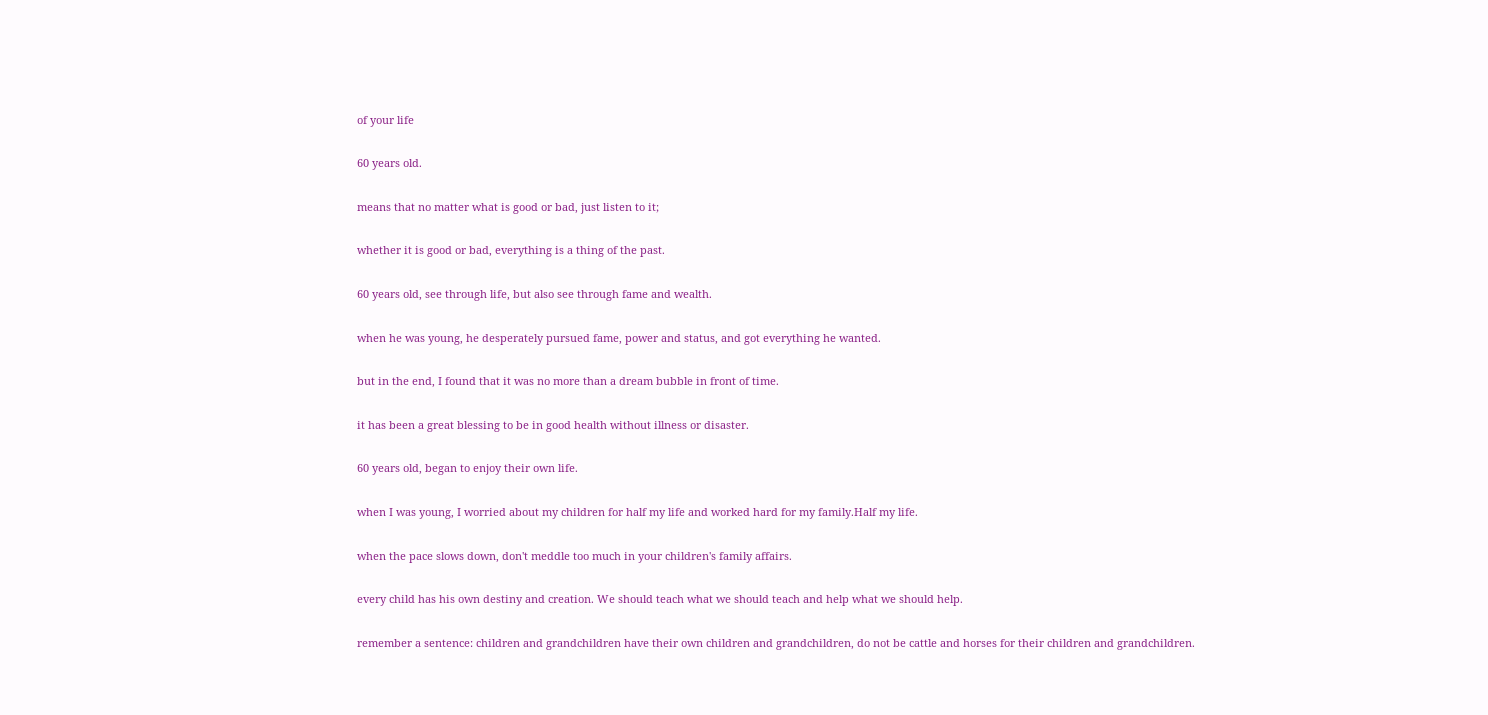of your life

60 years old.

means that no matter what is good or bad, just listen to it;

whether it is good or bad, everything is a thing of the past.

60 years old, see through life, but also see through fame and wealth.

when he was young, he desperately pursued fame, power and status, and got everything he wanted.

but in the end, I found that it was no more than a dream bubble in front of time.

it has been a great blessing to be in good health without illness or disaster.

60 years old, began to enjoy their own life.

when I was young, I worried about my children for half my life and worked hard for my family.Half my life.

when the pace slows down, don't meddle too much in your children's family affairs.

every child has his own destiny and creation. We should teach what we should teach and help what we should help.

remember a sentence: children and grandchildren have their own children and grandchildren, do not be cattle and horses for their children and grandchildren.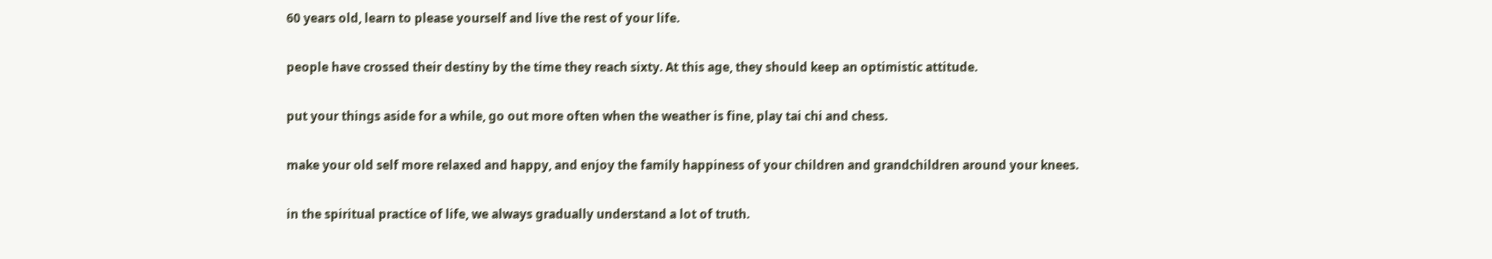60 years old, learn to please yourself and live the rest of your life.

people have crossed their destiny by the time they reach sixty. At this age, they should keep an optimistic attitude.

put your things aside for a while, go out more often when the weather is fine, play tai chi and chess.

make your old self more relaxed and happy, and enjoy the family happiness of your children and grandchildren around your knees.

in the spiritual practice of life, we always gradually understand a lot of truth.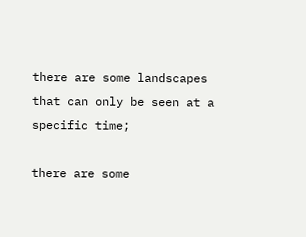there are some landscapes that can only be seen at a specific time;

there are some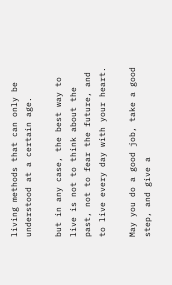living methods that can only be understood at a certain age.

but in any case, the best way to live is not to think about the past, not to fear the future, and to live every day with your heart.

May you do a good job, take a good step, and give a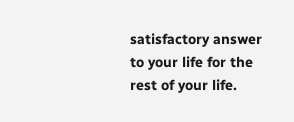satisfactory answer to your life for the rest of your life.